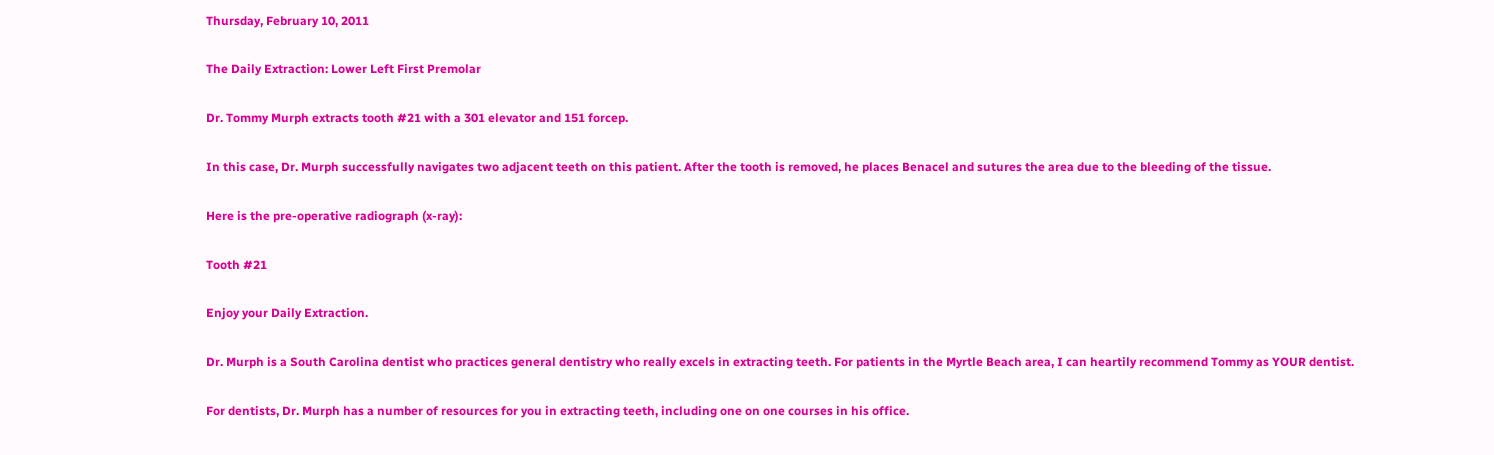Thursday, February 10, 2011

The Daily Extraction: Lower Left First Premolar

Dr. Tommy Murph extracts tooth #21 with a 301 elevator and 151 forcep.

In this case, Dr. Murph successfully navigates two adjacent teeth on this patient. After the tooth is removed, he places Benacel and sutures the area due to the bleeding of the tissue.

Here is the pre-operative radiograph (x-ray):

Tooth #21

Enjoy your Daily Extraction.

Dr. Murph is a South Carolina dentist who practices general dentistry who really excels in extracting teeth. For patients in the Myrtle Beach area, I can heartily recommend Tommy as YOUR dentist.

For dentists, Dr. Murph has a number of resources for you in extracting teeth, including one on one courses in his office.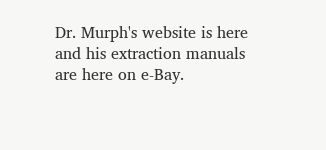Dr. Murph's website is here and his extraction manuals are here on e-Bay.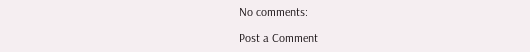No comments:

Post a Comment